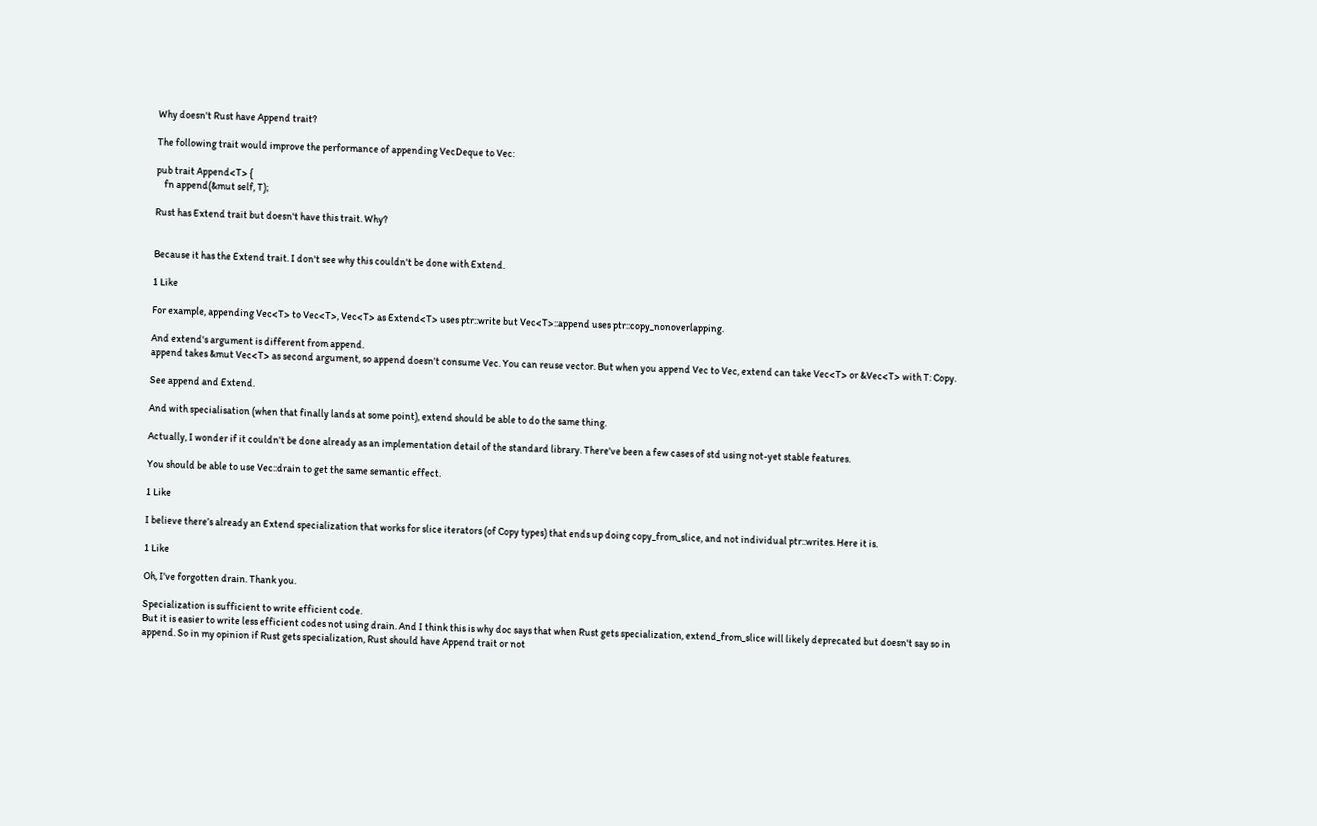Why doesn't Rust have Append trait?

The following trait would improve the performance of appending VecDeque to Vec:

pub trait Append<T> {
    fn append(&mut self, T);

Rust has Extend trait but doesn't have this trait. Why?


Because it has the Extend trait. I don't see why this couldn't be done with Extend.

1 Like

For example, appending Vec<T> to Vec<T>, Vec<T> as Extend<T> uses ptr::write but Vec<T>::append uses ptr::copy_nonoverlapping.

And extend's argument is different from append.
append takes &mut Vec<T> as second argument, so append doesn't consume Vec. You can reuse vector. But when you append Vec to Vec, extend can take Vec<T> or &Vec<T> with T: Copy.

See append and Extend.

And with specialisation (when that finally lands at some point), extend should be able to do the same thing.

Actually, I wonder if it couldn't be done already as an implementation detail of the standard library. There've been a few cases of std using not-yet stable features.

You should be able to use Vec::drain to get the same semantic effect.

1 Like

I believe there’s already an Extend specialization that works for slice iterators (of Copy types) that ends up doing copy_from_slice, and not individual ptr::writes. Here it is.

1 Like

Oh, I've forgotten drain. Thank you.

Specialization is sufficient to write efficient code.
But it is easier to write less efficient codes not using drain. And I think this is why doc says that when Rust gets specialization, extend_from_slice will likely deprecated but doesn't say so in append. So in my opinion if Rust gets specialization, Rust should have Append trait or not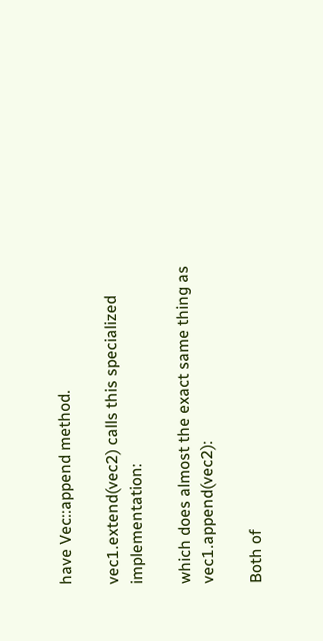have Vec::append method.

vec1.extend(vec2) calls this specialized implementation:

which does almost the exact same thing as vec1.append(vec2):

Both of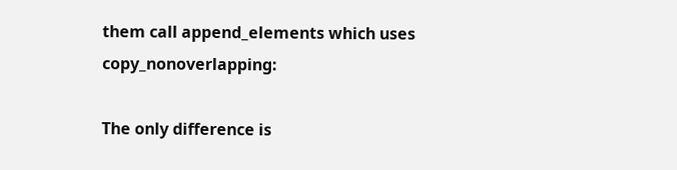them call append_elements which uses copy_nonoverlapping:

The only difference is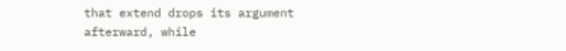that extend drops its argument afterward, while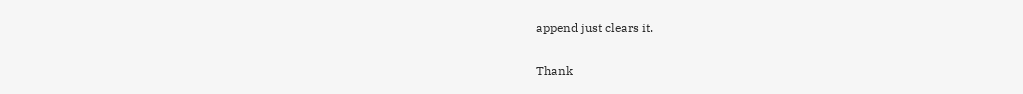append just clears it.

Thank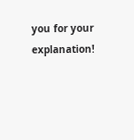you for your explanation!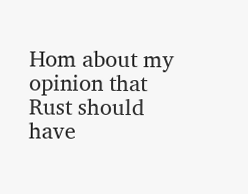Hom about my opinion that Rust should have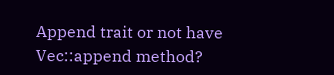Append trait or not have Vec::append method?